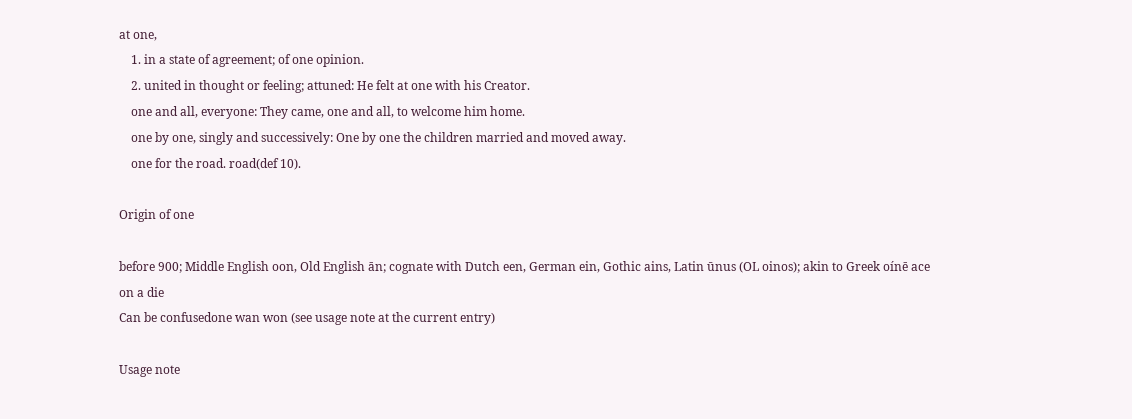at one,
    1. in a state of agreement; of one opinion.
    2. united in thought or feeling; attuned: He felt at one with his Creator.
    one and all, everyone: They came, one and all, to welcome him home.
    one by one, singly and successively: One by one the children married and moved away.
    one for the road. road(def 10).

Origin of one

before 900; Middle English oon, Old English ān; cognate with Dutch een, German ein, Gothic ains, Latin ūnus (OL oinos); akin to Greek oínē ace on a die
Can be confusedone wan won (see usage note at the current entry)

Usage note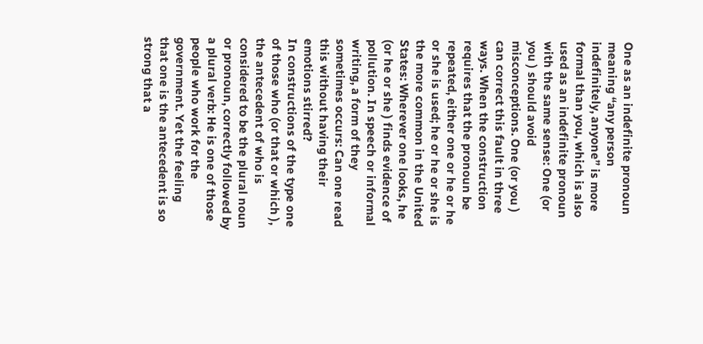One as an indefinite pronoun meaning “any person indefinitely, anyone” is more formal than you, which is also used as an indefinite pronoun with the same sense: One (or you ) should avoid misconceptions. One (or you ) can correct this fault in three ways. When the construction requires that the pronoun be repeated, either one or he or he or she is used; he or he or she is the more common in the United States: Wherever one looks, he (or he or she ) finds evidence of pollution. In speech or informal writing, a form of they sometimes occurs: Can one read this without having their emotions stirred?
In constructions of the type one of those who (or that or which ), the antecedent of who is considered to be the plural noun or pronoun, correctly followed by a plural verb: He is one of those people who work for the government. Yet the feeling that one is the antecedent is so strong that a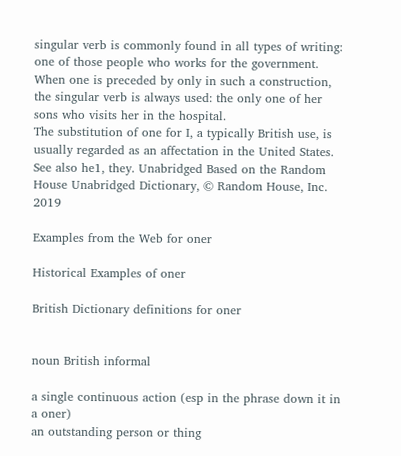singular verb is commonly found in all types of writing: one of those people who works for the government. When one is preceded by only in such a construction, the singular verb is always used: the only one of her sons who visits her in the hospital.
The substitution of one for I, a typically British use, is usually regarded as an affectation in the United States. See also he1, they. Unabridged Based on the Random House Unabridged Dictionary, © Random House, Inc. 2019

Examples from the Web for oner

Historical Examples of oner

British Dictionary definitions for oner


noun British informal

a single continuous action (esp in the phrase down it in a oner)
an outstanding person or thing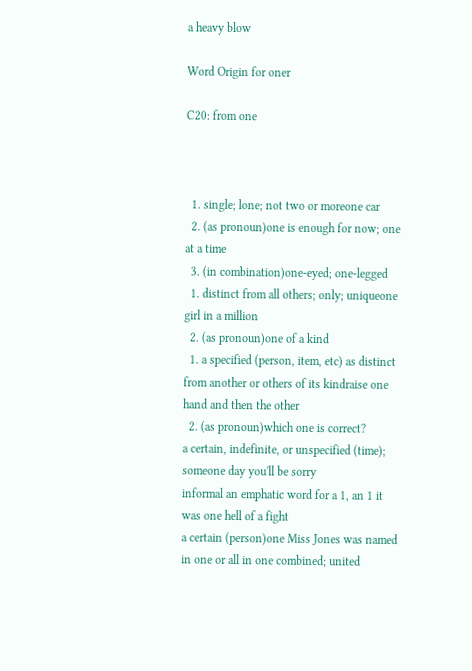a heavy blow

Word Origin for oner

C20: from one



  1. single; lone; not two or moreone car
  2. (as pronoun)one is enough for now; one at a time
  3. (in combination)one-eyed; one-legged
  1. distinct from all others; only; uniqueone girl in a million
  2. (as pronoun)one of a kind
  1. a specified (person, item, etc) as distinct from another or others of its kindraise one hand and then the other
  2. (as pronoun)which one is correct?
a certain, indefinite, or unspecified (time); someone day you'll be sorry
informal an emphatic word for a 1, an 1 it was one hell of a fight
a certain (person)one Miss Jones was named
in one or all in one combined; united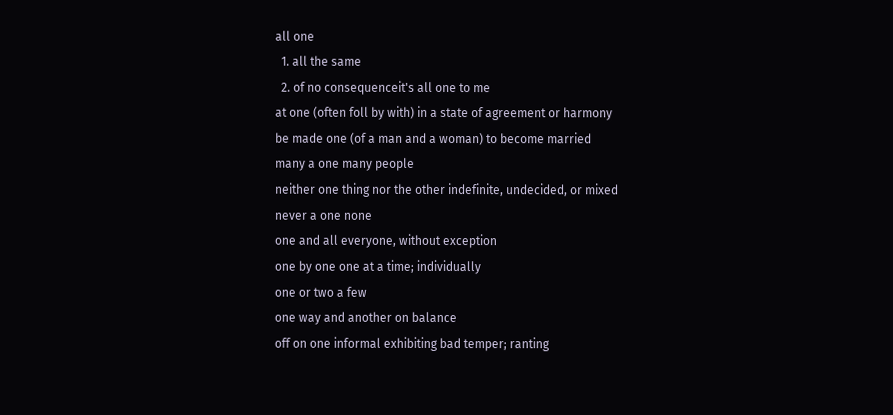all one
  1. all the same
  2. of no consequenceit's all one to me
at one (often foll by with) in a state of agreement or harmony
be made one (of a man and a woman) to become married
many a one many people
neither one thing nor the other indefinite, undecided, or mixed
never a one none
one and all everyone, without exception
one by one one at a time; individually
one or two a few
one way and another on balance
off on one informal exhibiting bad temper; ranting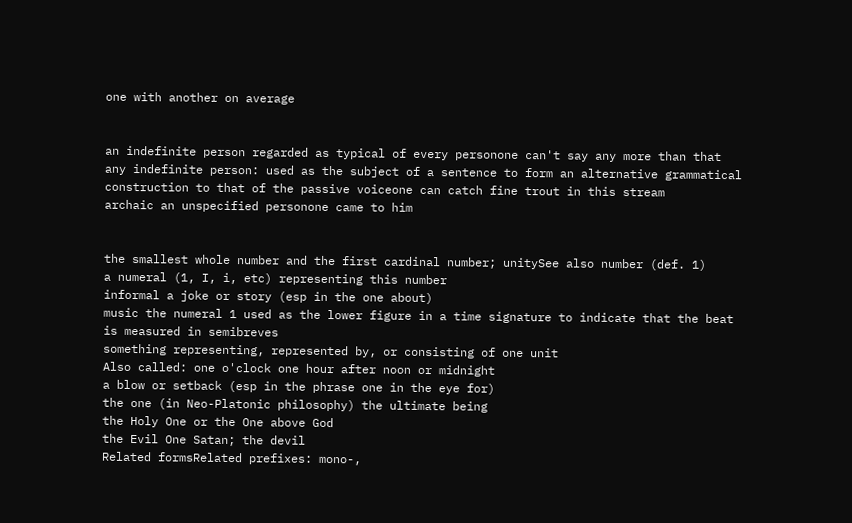one with another on average


an indefinite person regarded as typical of every personone can't say any more than that
any indefinite person: used as the subject of a sentence to form an alternative grammatical construction to that of the passive voiceone can catch fine trout in this stream
archaic an unspecified personone came to him


the smallest whole number and the first cardinal number; unitySee also number (def. 1)
a numeral (1, I, i, etc) representing this number
informal a joke or story (esp in the one about)
music the numeral 1 used as the lower figure in a time signature to indicate that the beat is measured in semibreves
something representing, represented by, or consisting of one unit
Also called: one o'clock one hour after noon or midnight
a blow or setback (esp in the phrase one in the eye for)
the one (in Neo-Platonic philosophy) the ultimate being
the Holy One or the One above God
the Evil One Satan; the devil
Related formsRelated prefixes: mono-,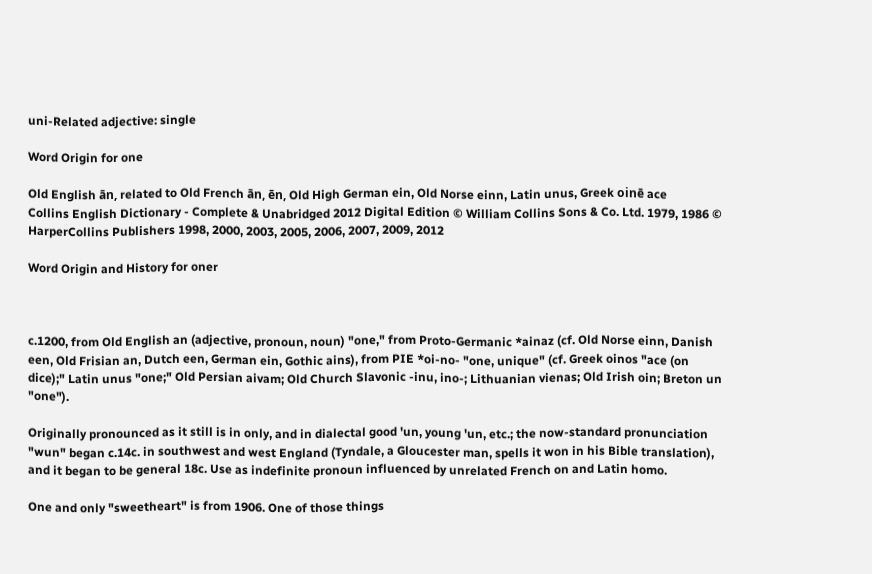uni-Related adjective: single

Word Origin for one

Old English ān, related to Old French ān, ēn, Old High German ein, Old Norse einn, Latin unus, Greek oinē ace
Collins English Dictionary - Complete & Unabridged 2012 Digital Edition © William Collins Sons & Co. Ltd. 1979, 1986 © HarperCollins Publishers 1998, 2000, 2003, 2005, 2006, 2007, 2009, 2012

Word Origin and History for oner



c.1200, from Old English an (adjective, pronoun, noun) "one," from Proto-Germanic *ainaz (cf. Old Norse einn, Danish een, Old Frisian an, Dutch een, German ein, Gothic ains), from PIE *oi-no- "one, unique" (cf. Greek oinos "ace (on dice);" Latin unus "one;" Old Persian aivam; Old Church Slavonic -inu, ino-; Lithuanian vienas; Old Irish oin; Breton un "one").

Originally pronounced as it still is in only, and in dialectal good 'un, young 'un, etc.; the now-standard pronunciation "wun" began c.14c. in southwest and west England (Tyndale, a Gloucester man, spells it won in his Bible translation), and it began to be general 18c. Use as indefinite pronoun influenced by unrelated French on and Latin homo.

One and only "sweetheart" is from 1906. One of those things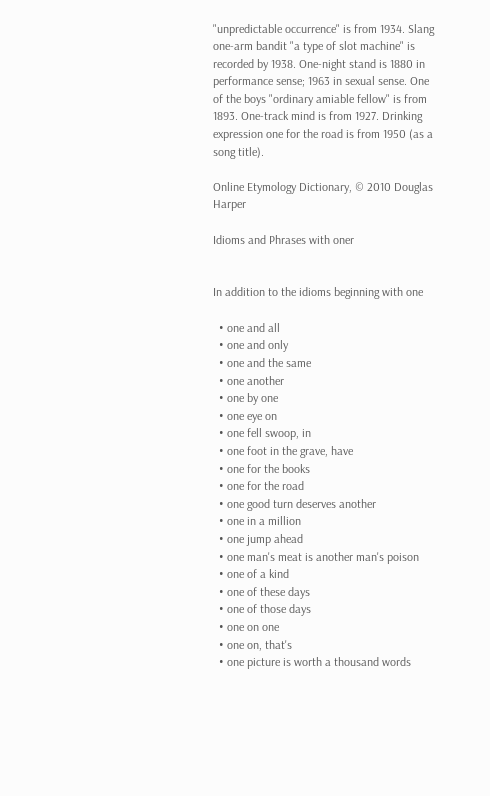"unpredictable occurrence" is from 1934. Slang one-arm bandit "a type of slot machine" is recorded by 1938. One-night stand is 1880 in performance sense; 1963 in sexual sense. One of the boys "ordinary amiable fellow" is from 1893. One-track mind is from 1927. Drinking expression one for the road is from 1950 (as a song title).

Online Etymology Dictionary, © 2010 Douglas Harper

Idioms and Phrases with oner


In addition to the idioms beginning with one

  • one and all
  • one and only
  • one and the same
  • one another
  • one by one
  • one eye on
  • one fell swoop, in
  • one foot in the grave, have
  • one for the books
  • one for the road
  • one good turn deserves another
  • one in a million
  • one jump ahead
  • one man's meat is another man's poison
  • one of a kind
  • one of these days
  • one of those days
  • one on one
  • one on, that's
  • one picture is worth a thousand words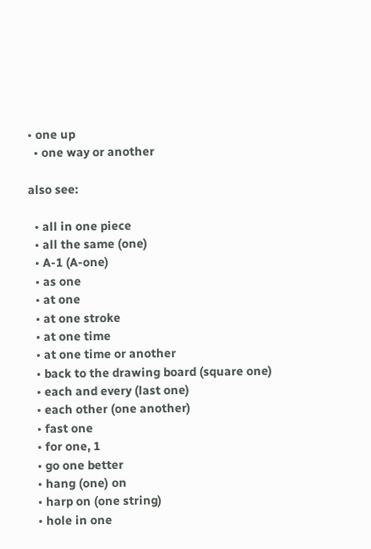• one up
  • one way or another

also see:

  • all in one piece
  • all the same (one)
  • A-1 (A-one)
  • as one
  • at one
  • at one stroke
  • at one time
  • at one time or another
  • back to the drawing board (square one)
  • each and every (last one)
  • each other (one another)
  • fast one
  • for one, 1
  • go one better
  • hang (one) on
  • harp on (one string)
  • hole in one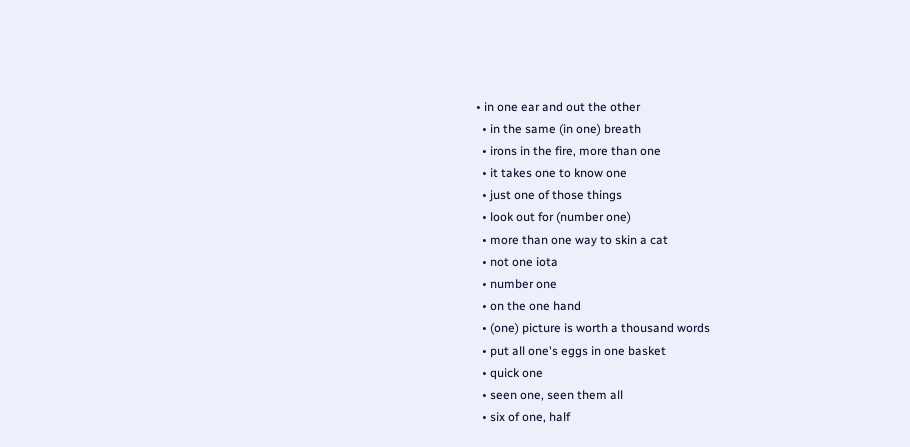• in one ear and out the other
  • in the same (in one) breath
  • irons in the fire, more than one
  • it takes one to know one
  • just one of those things
  • look out for (number one)
  • more than one way to skin a cat
  • not one iota
  • number one
  • on the one hand
  • (one) picture is worth a thousand words
  • put all one's eggs in one basket
  • quick one
  • seen one, seen them all
  • six of one, half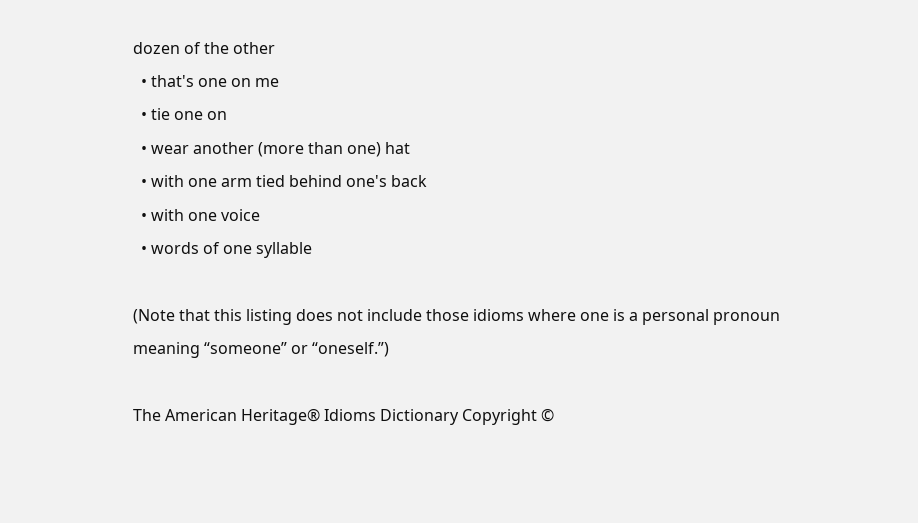dozen of the other
  • that's one on me
  • tie one on
  • wear another (more than one) hat
  • with one arm tied behind one's back
  • with one voice
  • words of one syllable

(Note that this listing does not include those idioms where one is a personal pronoun meaning “someone” or “oneself.”)

The American Heritage® Idioms Dictionary Copyright ©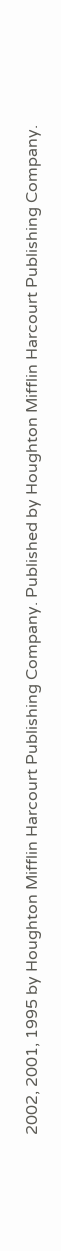2002, 2001, 1995 by Houghton Mifflin Harcourt Publishing Company. Published by Houghton Mifflin Harcourt Publishing Company.